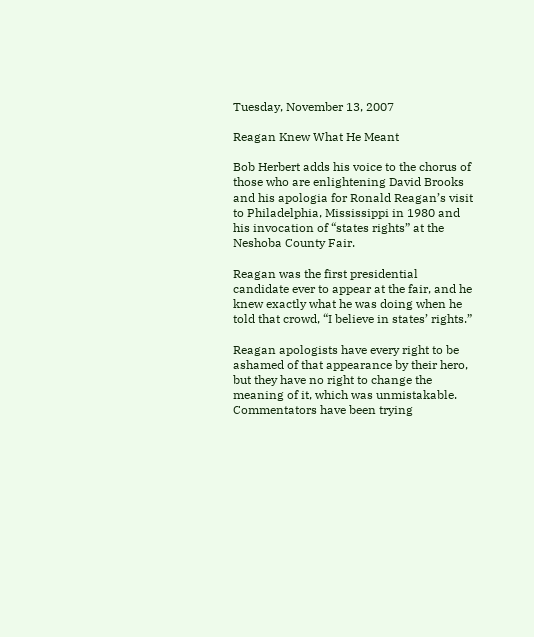Tuesday, November 13, 2007

Reagan Knew What He Meant

Bob Herbert adds his voice to the chorus of those who are enlightening David Brooks and his apologia for Ronald Reagan’s visit to Philadelphia, Mississippi in 1980 and his invocation of “states rights” at the Neshoba County Fair.

Reagan was the first presidential candidate ever to appear at the fair, and he knew exactly what he was doing when he told that crowd, “I believe in states’ rights.”

Reagan apologists have every right to be ashamed of that appearance by their hero, but they have no right to change the meaning of it, which was unmistakable. Commentators have been trying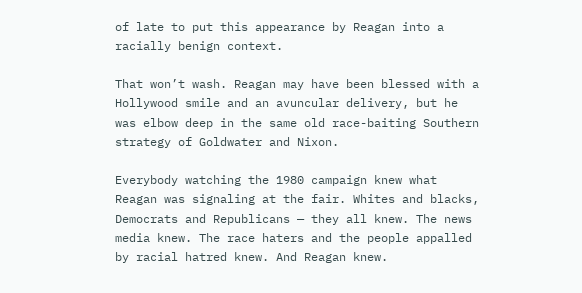of late to put this appearance by Reagan into a racially benign context.

That won’t wash. Reagan may have been blessed with a Hollywood smile and an avuncular delivery, but he was elbow deep in the same old race-baiting Southern strategy of Goldwater and Nixon.

Everybody watching the 1980 campaign knew what Reagan was signaling at the fair. Whites and blacks, Democrats and Republicans — they all knew. The news media knew. The race haters and the people appalled by racial hatred knew. And Reagan knew.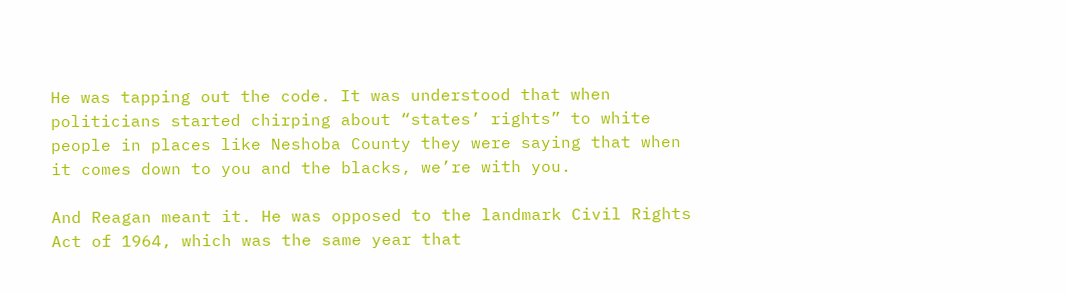He was tapping out the code. It was understood that when politicians started chirping about “states’ rights” to white people in places like Neshoba County they were saying that when it comes down to you and the blacks, we’re with you.

And Reagan meant it. He was opposed to the landmark Civil Rights Act of 1964, which was the same year that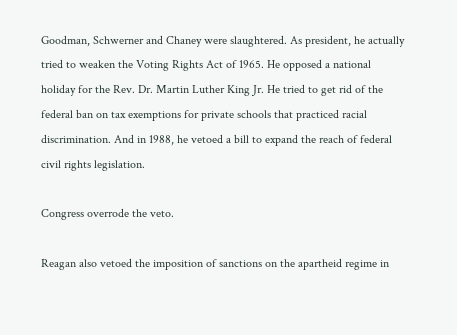Goodman, Schwerner and Chaney were slaughtered. As president, he actually tried to weaken the Voting Rights Act of 1965. He opposed a national holiday for the Rev. Dr. Martin Luther King Jr. He tried to get rid of the federal ban on tax exemptions for private schools that practiced racial discrimination. And in 1988, he vetoed a bill to expand the reach of federal civil rights legislation.

Congress overrode the veto.

Reagan also vetoed the imposition of sanctions on the apartheid regime in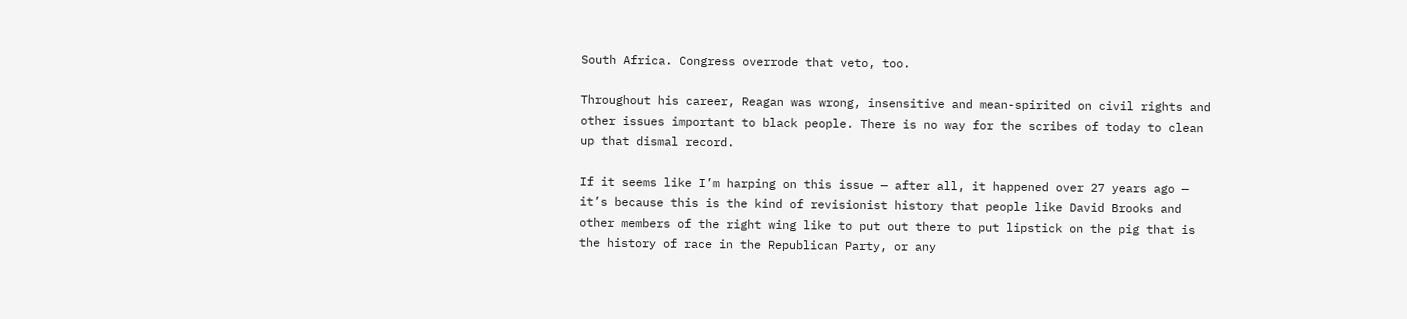South Africa. Congress overrode that veto, too.

Throughout his career, Reagan was wrong, insensitive and mean-spirited on civil rights and other issues important to black people. There is no way for the scribes of today to clean up that dismal record.

If it seems like I’m harping on this issue — after all, it happened over 27 years ago — it’s because this is the kind of revisionist history that people like David Brooks and other members of the right wing like to put out there to put lipstick on the pig that is the history of race in the Republican Party, or any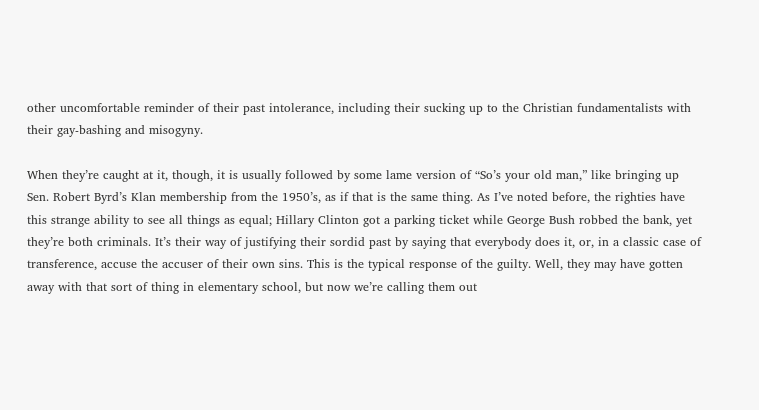other uncomfortable reminder of their past intolerance, including their sucking up to the Christian fundamentalists with their gay-bashing and misogyny.

When they’re caught at it, though, it is usually followed by some lame version of “So’s your old man,” like bringing up Sen. Robert Byrd’s Klan membership from the 1950’s, as if that is the same thing. As I’ve noted before, the righties have this strange ability to see all things as equal; Hillary Clinton got a parking ticket while George Bush robbed the bank, yet they’re both criminals. It’s their way of justifying their sordid past by saying that everybody does it, or, in a classic case of transference, accuse the accuser of their own sins. This is the typical response of the guilty. Well, they may have gotten away with that sort of thing in elementary school, but now we’re calling them out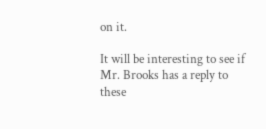on it.

It will be interesting to see if Mr. Brooks has a reply to these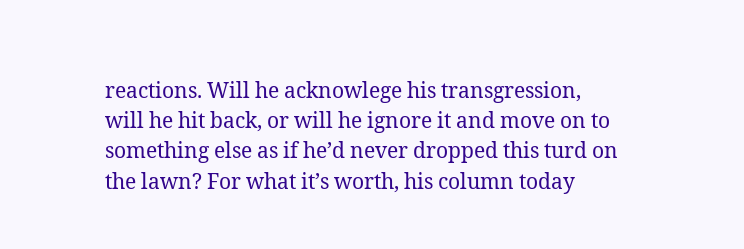reactions. Will he acknowlege his transgression, will he hit back, or will he ignore it and move on to something else as if he’d never dropped this turd on the lawn? For what it’s worth, his column today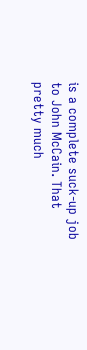is a complete suck-up job to John McCain. That pretty much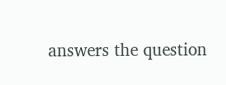answers the question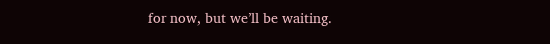for now, but we’ll be waiting.